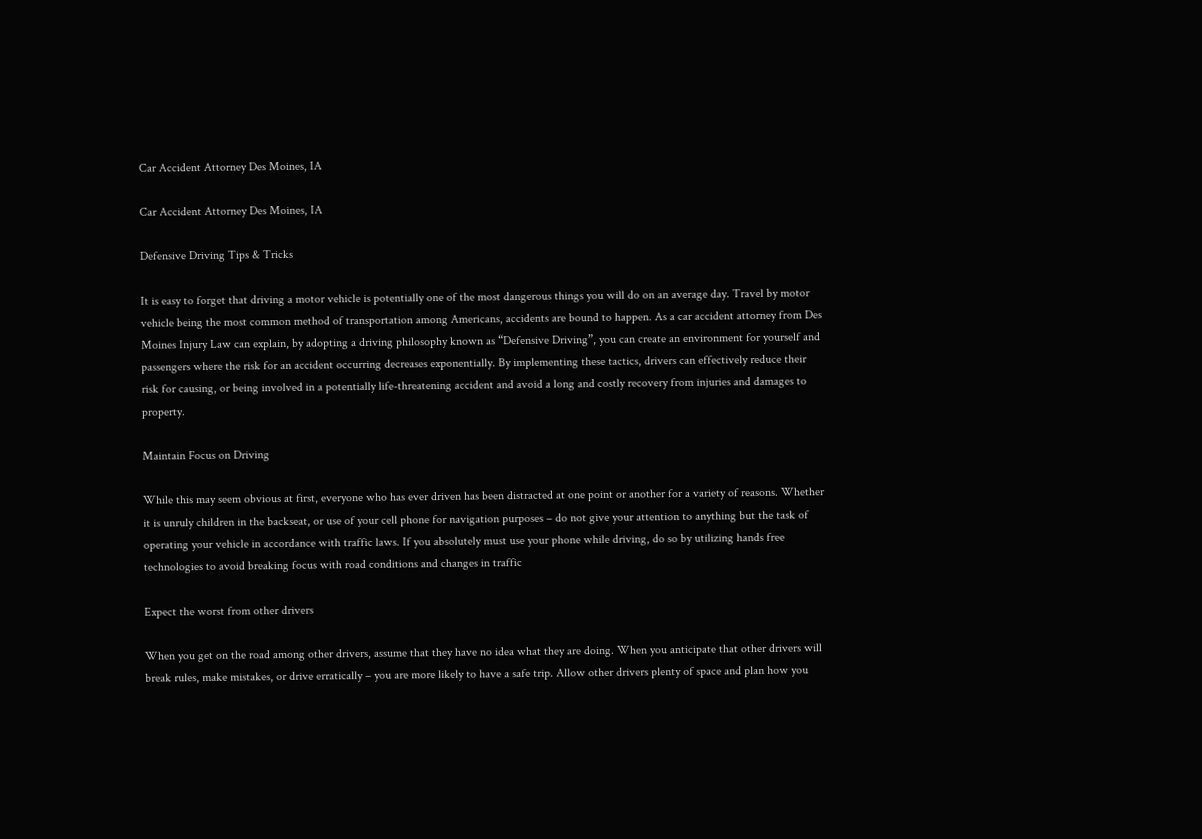Car Accident Attorney Des Moines, IA

Car Accident Attorney Des Moines, IA

Defensive Driving Tips & Tricks

It is easy to forget that driving a motor vehicle is potentially one of the most dangerous things you will do on an average day. Travel by motor vehicle being the most common method of transportation among Americans, accidents are bound to happen. As a car accident attorney from Des Moines Injury Law can explain, by adopting a driving philosophy known as “Defensive Driving”, you can create an environment for yourself and passengers where the risk for an accident occurring decreases exponentially. By implementing these tactics, drivers can effectively reduce their risk for causing, or being involved in a potentially life-threatening accident and avoid a long and costly recovery from injuries and damages to property.

Maintain Focus on Driving

While this may seem obvious at first, everyone who has ever driven has been distracted at one point or another for a variety of reasons. Whether it is unruly children in the backseat, or use of your cell phone for navigation purposes – do not give your attention to anything but the task of operating your vehicle in accordance with traffic laws. If you absolutely must use your phone while driving, do so by utilizing hands free technologies to avoid breaking focus with road conditions and changes in traffic

Expect the worst from other drivers

When you get on the road among other drivers, assume that they have no idea what they are doing. When you anticipate that other drivers will break rules, make mistakes, or drive erratically – you are more likely to have a safe trip. Allow other drivers plenty of space and plan how you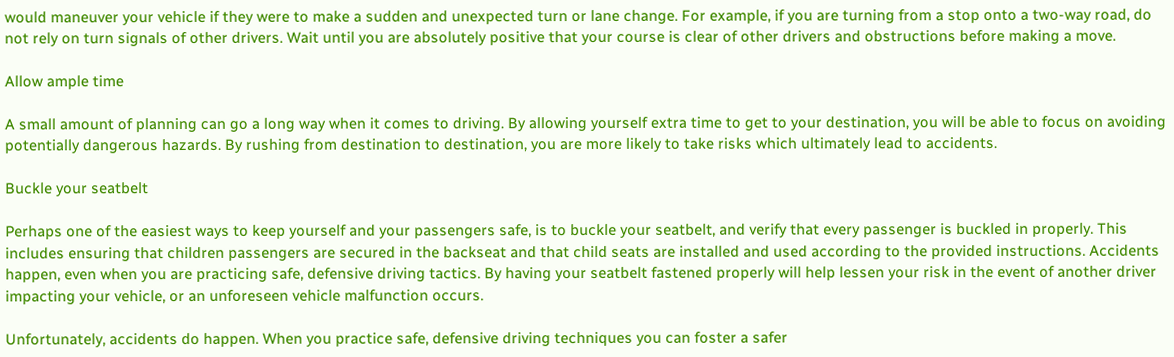would maneuver your vehicle if they were to make a sudden and unexpected turn or lane change. For example, if you are turning from a stop onto a two-way road, do not rely on turn signals of other drivers. Wait until you are absolutely positive that your course is clear of other drivers and obstructions before making a move.

Allow ample time

A small amount of planning can go a long way when it comes to driving. By allowing yourself extra time to get to your destination, you will be able to focus on avoiding potentially dangerous hazards. By rushing from destination to destination, you are more likely to take risks which ultimately lead to accidents.

Buckle your seatbelt

Perhaps one of the easiest ways to keep yourself and your passengers safe, is to buckle your seatbelt, and verify that every passenger is buckled in properly. This includes ensuring that children passengers are secured in the backseat and that child seats are installed and used according to the provided instructions. Accidents happen, even when you are practicing safe, defensive driving tactics. By having your seatbelt fastened properly will help lessen your risk in the event of another driver impacting your vehicle, or an unforeseen vehicle malfunction occurs.

Unfortunately, accidents do happen. When you practice safe, defensive driving techniques you can foster a safer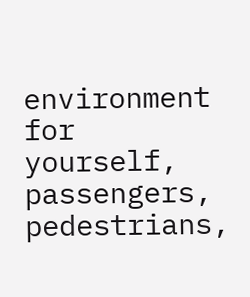environment for yourself, passengers, pedestrians,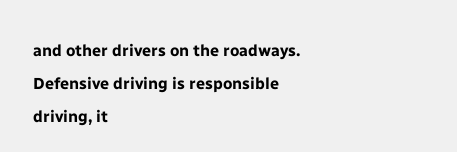and other drivers on the roadways. Defensive driving is responsible driving, it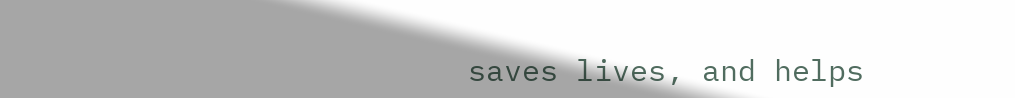saves lives, and helps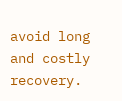avoid long and costly recovery.